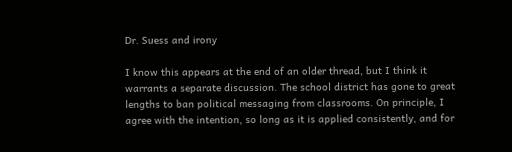Dr. Suess and irony

I know this appears at the end of an older thread, but I think it warrants a separate discussion. The school district has gone to great lengths to ban political messaging from classrooms. On principle, I agree with the intention, so long as it is applied consistently, and for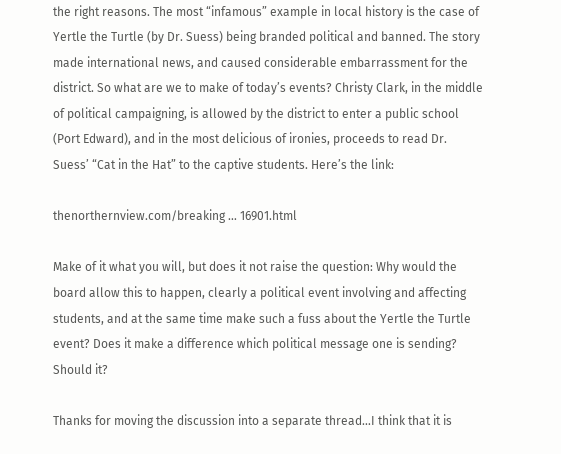the right reasons. The most “infamous” example in local history is the case of Yertle the Turtle (by Dr. Suess) being branded political and banned. The story made international news, and caused considerable embarrassment for the district. So what are we to make of today’s events? Christy Clark, in the middle of political campaigning, is allowed by the district to enter a public school (Port Edward), and in the most delicious of ironies, proceeds to read Dr. Suess’ “Cat in the Hat” to the captive students. Here’s the link:

thenorthernview.com/breaking … 16901.html

Make of it what you will, but does it not raise the question: Why would the board allow this to happen, clearly a political event involving and affecting students, and at the same time make such a fuss about the Yertle the Turtle event? Does it make a difference which political message one is sending? Should it?

Thanks for moving the discussion into a separate thread…I think that it is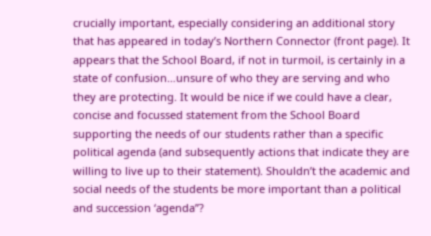crucially important, especially considering an additional story that has appeared in today’s Northern Connector (front page). It appears that the School Board, if not in turmoil, is certainly in a state of confusion…unsure of who they are serving and who they are protecting. It would be nice if we could have a clear, concise and focussed statement from the School Board supporting the needs of our students rather than a specific political agenda (and subsequently actions that indicate they are willing to live up to their statement). Shouldn’t the academic and social needs of the students be more important than a political and succession ‘agenda’’?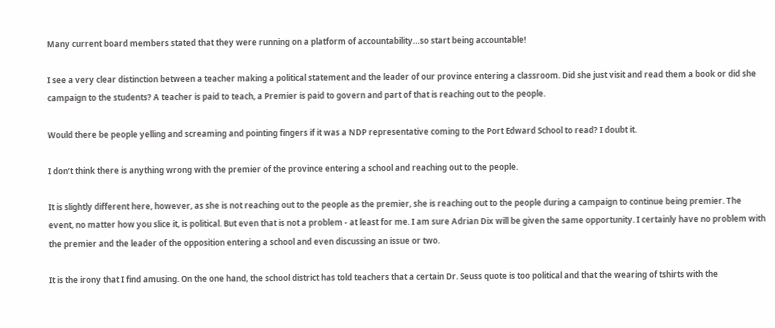Many current board members stated that they were running on a platform of accountability…so start being accountable!

I see a very clear distinction between a teacher making a political statement and the leader of our province entering a classroom. Did she just visit and read them a book or did she campaign to the students? A teacher is paid to teach, a Premier is paid to govern and part of that is reaching out to the people.

Would there be people yelling and screaming and pointing fingers if it was a NDP representative coming to the Port Edward School to read? I doubt it.

I don’t think there is anything wrong with the premier of the province entering a school and reaching out to the people.

It is slightly different here, however, as she is not reaching out to the people as the premier, she is reaching out to the people during a campaign to continue being premier. The event, no matter how you slice it, is political. But even that is not a problem - at least for me. I am sure Adrian Dix will be given the same opportunity. I certainly have no problem with the premier and the leader of the opposition entering a school and even discussing an issue or two.

It is the irony that I find amusing. On the one hand, the school district has told teachers that a certain Dr. Seuss quote is too political and that the wearing of tshirts with the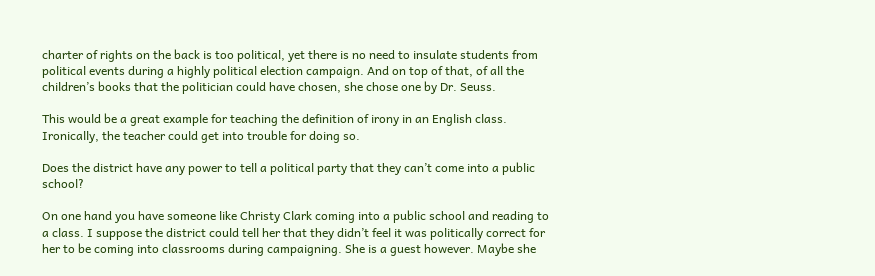charter of rights on the back is too political, yet there is no need to insulate students from political events during a highly political election campaign. And on top of that, of all the children’s books that the politician could have chosen, she chose one by Dr. Seuss.

This would be a great example for teaching the definition of irony in an English class. Ironically, the teacher could get into trouble for doing so.

Does the district have any power to tell a political party that they can’t come into a public school?

On one hand you have someone like Christy Clark coming into a public school and reading to a class. I suppose the district could tell her that they didn’t feel it was politically correct for her to be coming into classrooms during campaigning. She is a guest however. Maybe she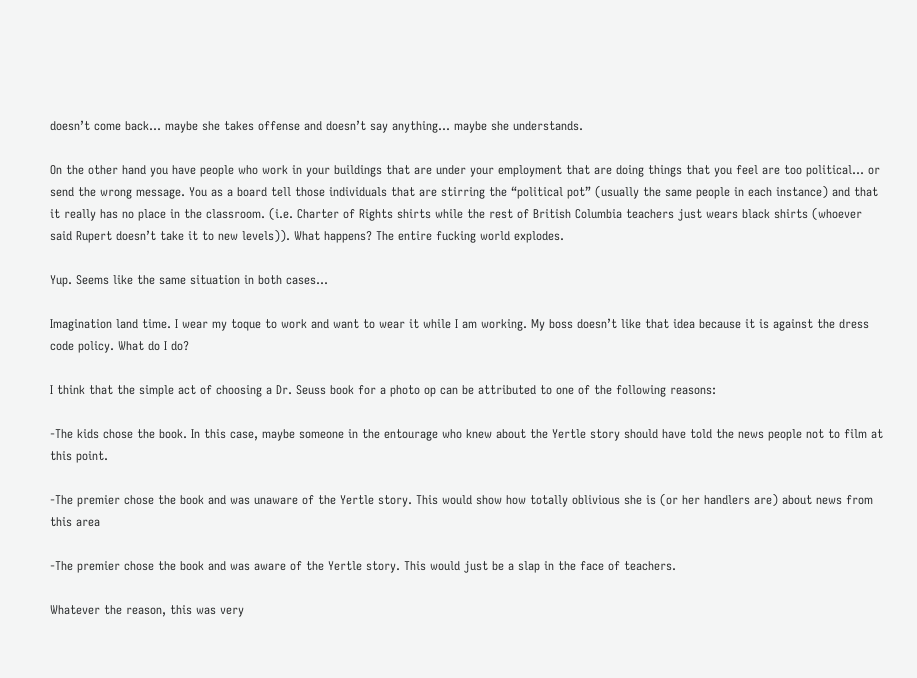doesn’t come back… maybe she takes offense and doesn’t say anything… maybe she understands.

On the other hand you have people who work in your buildings that are under your employment that are doing things that you feel are too political… or send the wrong message. You as a board tell those individuals that are stirring the “political pot” (usually the same people in each instance) and that it really has no place in the classroom. (i.e. Charter of Rights shirts while the rest of British Columbia teachers just wears black shirts (whoever said Rupert doesn’t take it to new levels)). What happens? The entire fucking world explodes.

Yup. Seems like the same situation in both cases…

Imagination land time. I wear my toque to work and want to wear it while I am working. My boss doesn’t like that idea because it is against the dress code policy. What do I do?

I think that the simple act of choosing a Dr. Seuss book for a photo op can be attributed to one of the following reasons:

-The kids chose the book. In this case, maybe someone in the entourage who knew about the Yertle story should have told the news people not to film at this point.

-The premier chose the book and was unaware of the Yertle story. This would show how totally oblivious she is (or her handlers are) about news from this area

-The premier chose the book and was aware of the Yertle story. This would just be a slap in the face of teachers.

Whatever the reason, this was very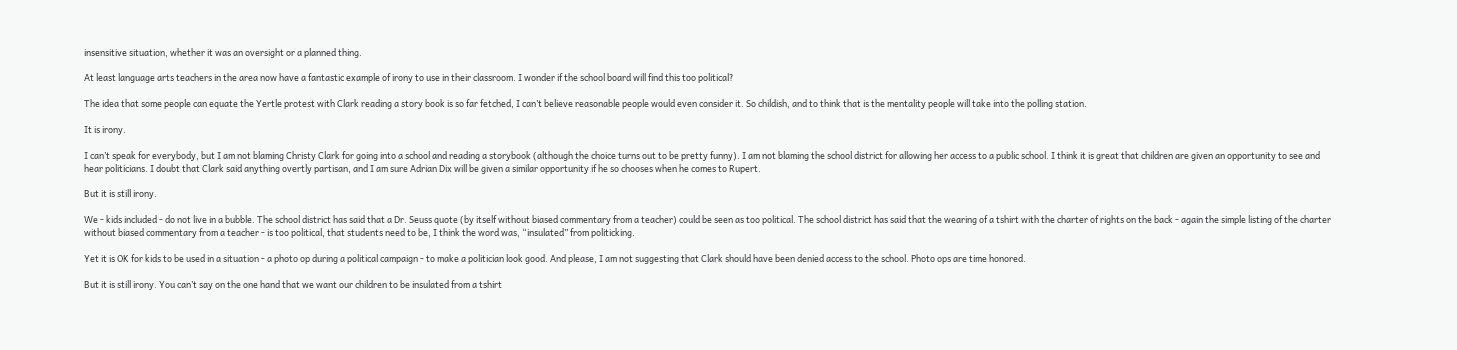insensitive situation, whether it was an oversight or a planned thing.

At least language arts teachers in the area now have a fantastic example of irony to use in their classroom. I wonder if the school board will find this too political?

The idea that some people can equate the Yertle protest with Clark reading a story book is so far fetched, I can’t believe reasonable people would even consider it. So childish, and to think that is the mentality people will take into the polling station.

It is irony.

I can’t speak for everybody, but I am not blaming Christy Clark for going into a school and reading a storybook (although the choice turns out to be pretty funny). I am not blaming the school district for allowing her access to a public school. I think it is great that children are given an opportunity to see and hear politicians. I doubt that Clark said anything overtly partisan, and I am sure Adrian Dix will be given a similar opportunity if he so chooses when he comes to Rupert.

But it is still irony.

We - kids included - do not live in a bubble. The school district has said that a Dr. Seuss quote (by itself without biased commentary from a teacher) could be seen as too political. The school district has said that the wearing of a tshirt with the charter of rights on the back - again the simple listing of the charter without biased commentary from a teacher - is too political, that students need to be, I think the word was, “insulated” from politicking.

Yet it is OK for kids to be used in a situation - a photo op during a political campaign - to make a politician look good. And please, I am not suggesting that Clark should have been denied access to the school. Photo ops are time honored.

But it is still irony. You can’t say on the one hand that we want our children to be insulated from a tshirt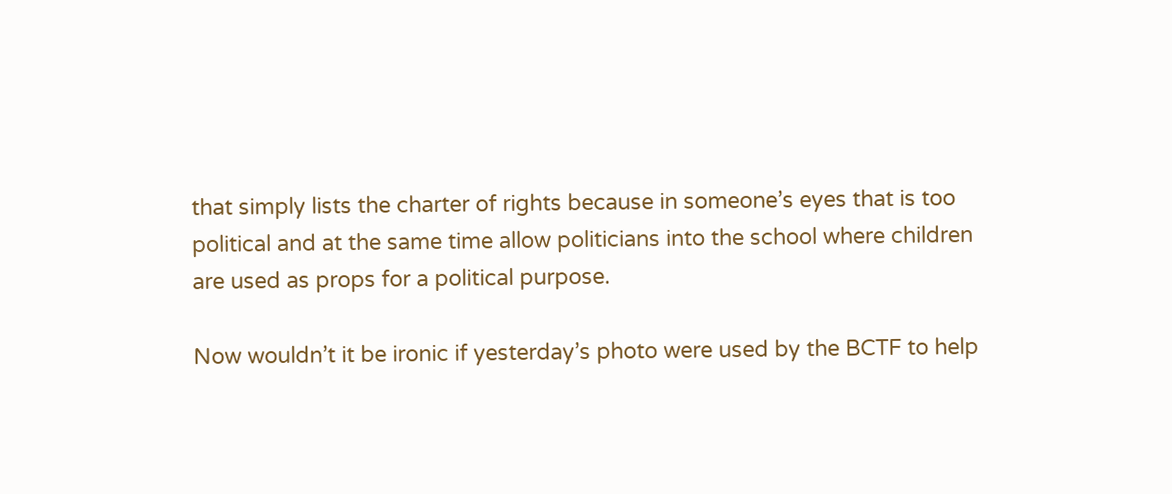that simply lists the charter of rights because in someone’s eyes that is too political and at the same time allow politicians into the school where children are used as props for a political purpose.

Now wouldn’t it be ironic if yesterday’s photo were used by the BCTF to help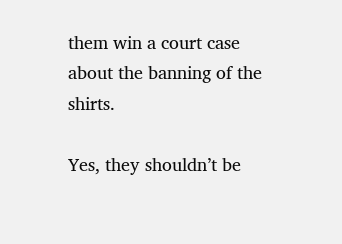them win a court case about the banning of the shirts.

Yes, they shouldn’t be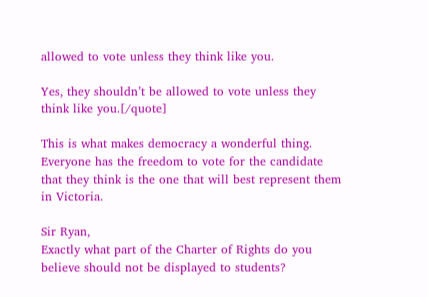allowed to vote unless they think like you.

Yes, they shouldn’t be allowed to vote unless they think like you.[/quote]

This is what makes democracy a wonderful thing. Everyone has the freedom to vote for the candidate that they think is the one that will best represent them in Victoria.

Sir Ryan,
Exactly what part of the Charter of Rights do you believe should not be displayed to students?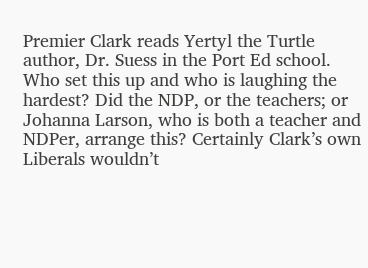Premier Clark reads Yertyl the Turtle author, Dr. Suess in the Port Ed school. Who set this up and who is laughing the hardest? Did the NDP, or the teachers; or Johanna Larson, who is both a teacher and NDPer, arrange this? Certainly Clark’s own Liberals wouldn’t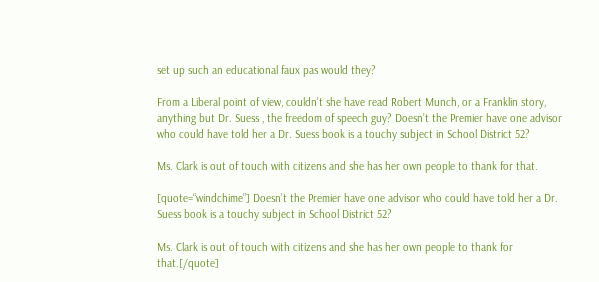set up such an educational faux pas would they?

From a Liberal point of view, couldn’t she have read Robert Munch, or a Franklin story, anything but Dr. Suess , the freedom of speech guy? Doesn’t the Premier have one advisor who could have told her a Dr. Suess book is a touchy subject in School District 52?

Ms. Clark is out of touch with citizens and she has her own people to thank for that.

[quote=“windchime”] Doesn’t the Premier have one advisor who could have told her a Dr. Suess book is a touchy subject in School District 52?

Ms. Clark is out of touch with citizens and she has her own people to thank for that.[/quote]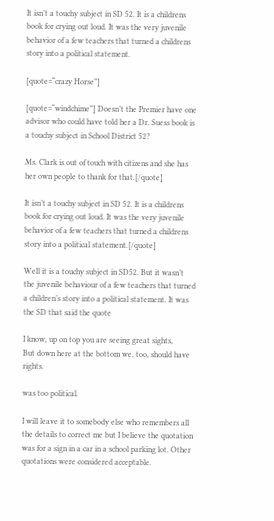It isn’t a touchy subject in SD 52. It is a childrens book for crying out loud. It was the very juvenile behavior of a few teachers that turned a childrens story into a political statement.

[quote=“crazy Horse”]

[quote=“windchime”] Doesn’t the Premier have one advisor who could have told her a Dr. Suess book is a touchy subject in School District 52?

Ms. Clark is out of touch with citizens and she has her own people to thank for that.[/quote]

It isn’t a touchy subject in SD 52. It is a childrens book for crying out loud. It was the very juvenile behavior of a few teachers that turned a childrens story into a political statement.[/quote]

Well it is a touchy subject in SD52. But it wasn’t the juvenile behaviour of a few teachers that turned a children’s story into a political statement. It was the SD that said the quote

I know, up on top you are seeing great sights,
But down here at the bottom we, too, should have rights.

was too political.

I will leave it to somebody else who remembers all the details to correct me but I believe the quotation was for a sign in a car in a school parking lot. Other quotations were considered acceptable.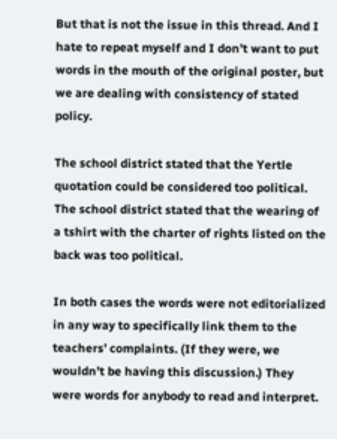But that is not the issue in this thread. And I hate to repeat myself and I don’t want to put words in the mouth of the original poster, but we are dealing with consistency of stated policy.

The school district stated that the Yertle quotation could be considered too political.
The school district stated that the wearing of a tshirt with the charter of rights listed on the back was too political.

In both cases the words were not editorialized in any way to specifically link them to the teachers’ complaints. (If they were, we wouldn’t be having this discussion.) They were words for anybody to read and interpret.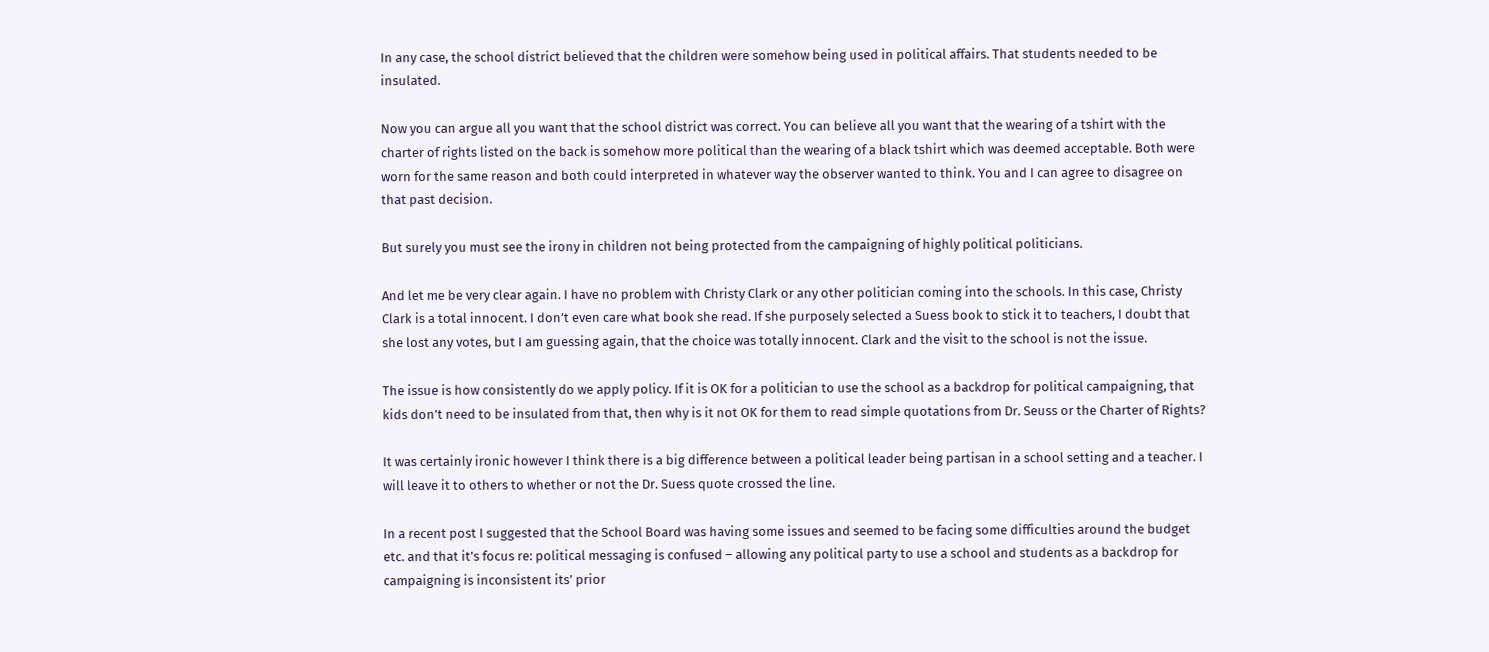In any case, the school district believed that the children were somehow being used in political affairs. That students needed to be insulated.

Now you can argue all you want that the school district was correct. You can believe all you want that the wearing of a tshirt with the charter of rights listed on the back is somehow more political than the wearing of a black tshirt which was deemed acceptable. Both were worn for the same reason and both could interpreted in whatever way the observer wanted to think. You and I can agree to disagree on that past decision.

But surely you must see the irony in children not being protected from the campaigning of highly political politicians.

And let me be very clear again. I have no problem with Christy Clark or any other politician coming into the schools. In this case, Christy Clark is a total innocent. I don’t even care what book she read. If she purposely selected a Suess book to stick it to teachers, I doubt that she lost any votes, but I am guessing again, that the choice was totally innocent. Clark and the visit to the school is not the issue.

The issue is how consistently do we apply policy. If it is OK for a politician to use the school as a backdrop for political campaigning, that kids don’t need to be insulated from that, then why is it not OK for them to read simple quotations from Dr. Seuss or the Charter of Rights?

It was certainly ironic however I think there is a big difference between a political leader being partisan in a school setting and a teacher. I will leave it to others to whether or not the Dr. Suess quote crossed the line.

In a recent post I suggested that the School Board was having some issues and seemed to be facing some difficulties around the budget etc. and that it’s focus re: political messaging is confused – allowing any political party to use a school and students as a backdrop for campaigning is inconsistent its’ prior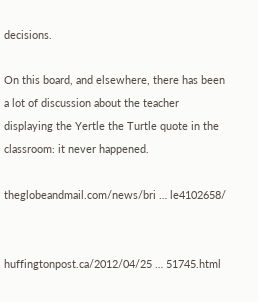decisions.

On this board, and elsewhere, there has been a lot of discussion about the teacher displaying the Yertle the Turtle quote in the classroom: it never happened.

theglobeandmail.com/news/bri … le4102658/


huffingtonpost.ca/2012/04/25 … 51745.html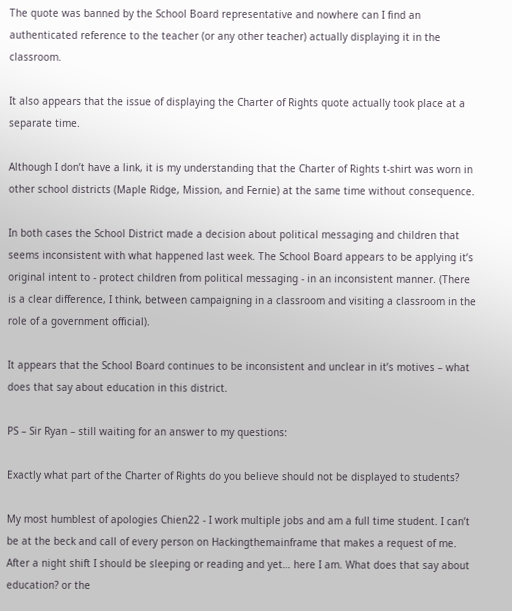The quote was banned by the School Board representative and nowhere can I find an authenticated reference to the teacher (or any other teacher) actually displaying it in the classroom.

It also appears that the issue of displaying the Charter of Rights quote actually took place at a separate time.

Although I don’t have a link, it is my understanding that the Charter of Rights t-shirt was worn in other school districts (Maple Ridge, Mission, and Fernie) at the same time without consequence.

In both cases the School District made a decision about political messaging and children that seems inconsistent with what happened last week. The School Board appears to be applying it’s original intent to - protect children from political messaging - in an inconsistent manner. (There is a clear difference, I think, between campaigning in a classroom and visiting a classroom in the role of a government official).

It appears that the School Board continues to be inconsistent and unclear in it’s motives – what does that say about education in this district.

PS – Sir Ryan – still waiting for an answer to my questions:

Exactly what part of the Charter of Rights do you believe should not be displayed to students?

My most humblest of apologies Chien22 - I work multiple jobs and am a full time student. I can’t be at the beck and call of every person on Hackingthemainframe that makes a request of me. After a night shift I should be sleeping or reading and yet… here I am. What does that say about education? or the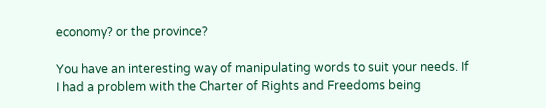economy? or the province?

You have an interesting way of manipulating words to suit your needs. If I had a problem with the Charter of Rights and Freedoms being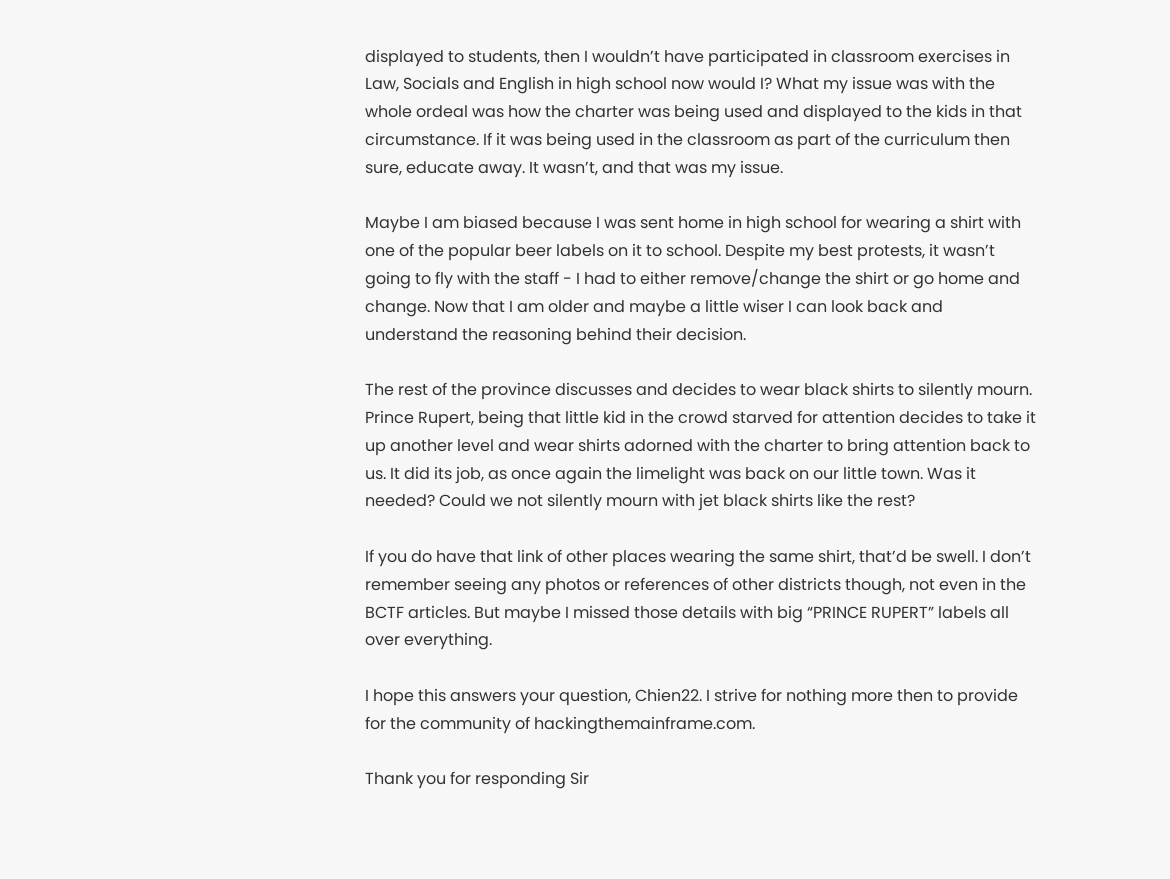displayed to students, then I wouldn’t have participated in classroom exercises in Law, Socials and English in high school now would I? What my issue was with the whole ordeal was how the charter was being used and displayed to the kids in that circumstance. If it was being used in the classroom as part of the curriculum then sure, educate away. It wasn’t, and that was my issue.

Maybe I am biased because I was sent home in high school for wearing a shirt with one of the popular beer labels on it to school. Despite my best protests, it wasn’t going to fly with the staff - I had to either remove/change the shirt or go home and change. Now that I am older and maybe a little wiser I can look back and understand the reasoning behind their decision.

The rest of the province discusses and decides to wear black shirts to silently mourn. Prince Rupert, being that little kid in the crowd starved for attention decides to take it up another level and wear shirts adorned with the charter to bring attention back to us. It did its job, as once again the limelight was back on our little town. Was it needed? Could we not silently mourn with jet black shirts like the rest?

If you do have that link of other places wearing the same shirt, that’d be swell. I don’t remember seeing any photos or references of other districts though, not even in the BCTF articles. But maybe I missed those details with big “PRINCE RUPERT” labels all over everything.

I hope this answers your question, Chien22. I strive for nothing more then to provide for the community of hackingthemainframe.com.

Thank you for responding Sir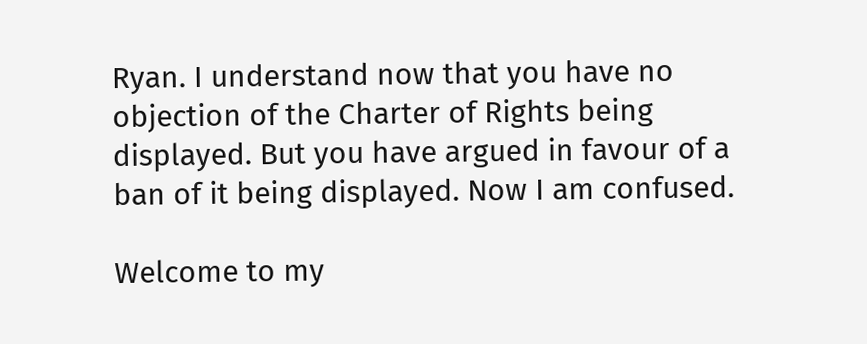Ryan. I understand now that you have no objection of the Charter of Rights being displayed. But you have argued in favour of a ban of it being displayed. Now I am confused.

Welcome to my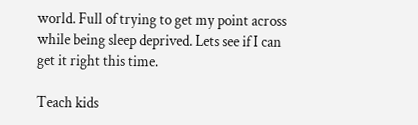world. Full of trying to get my point across while being sleep deprived. Lets see if I can get it right this time.

Teach kids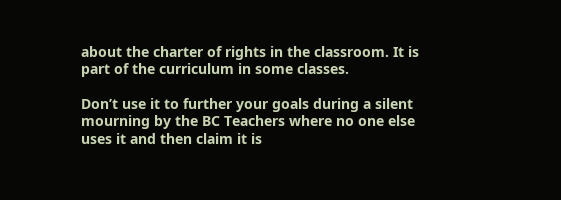about the charter of rights in the classroom. It is part of the curriculum in some classes.

Don’t use it to further your goals during a silent mourning by the BC Teachers where no one else uses it and then claim it is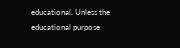educational. Unless the educational purpose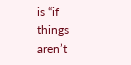is “if things aren’t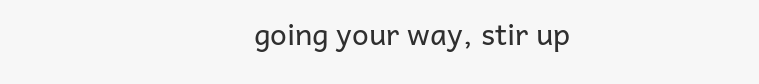going your way, stir up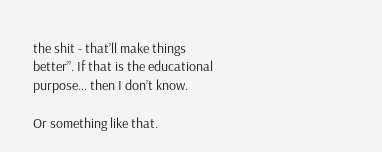the shit - that’ll make things better”. If that is the educational purpose… then I don’t know.

Or something like that.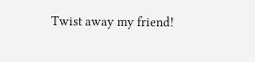Twist away my friend!